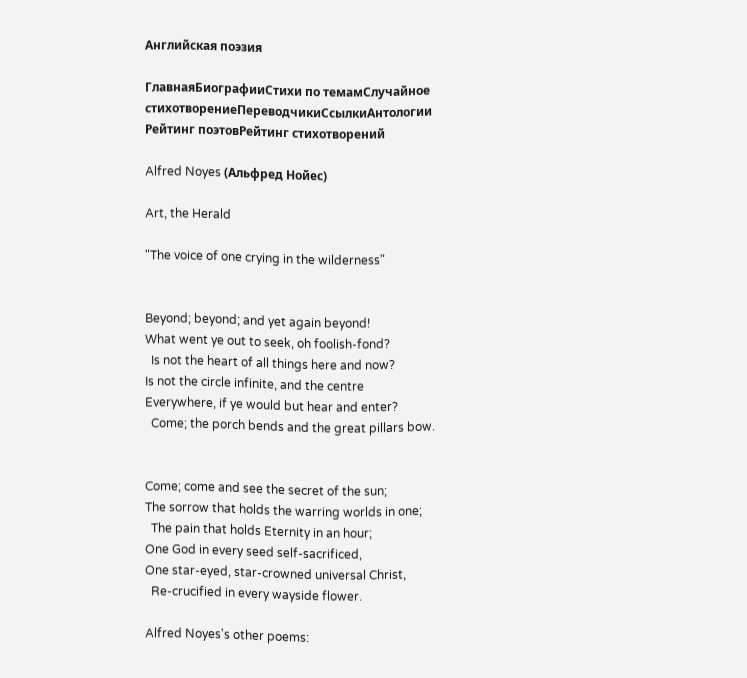Английская поэзия

ГлавнаяБиографииСтихи по темамСлучайное стихотворениеПереводчикиСсылкиАнтологии
Рейтинг поэтовРейтинг стихотворений

Alfred Noyes (Альфред Нойес)

Art, the Herald

"The voice of one crying in the wilderness"


Beyond; beyond; and yet again beyond!
What went ye out to seek, oh foolish-fond?
  Is not the heart of all things here and now?
Is not the circle infinite, and the centre
Everywhere, if ye would but hear and enter?
  Come; the porch bends and the great pillars bow.


Come; come and see the secret of the sun;
The sorrow that holds the warring worlds in one;
  The pain that holds Eternity in an hour;
One God in every seed self-sacrificed,
One star-eyed, star-crowned universal Christ,
  Re-crucified in every wayside flower.

Alfred Noyes's other poems: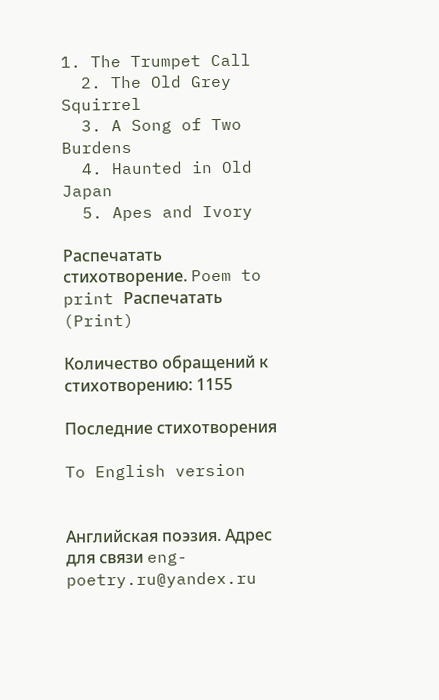1. The Trumpet Call
  2. The Old Grey Squirrel
  3. A Song of Two Burdens
  4. Haunted in Old Japan
  5. Apes and Ivory

Распечатать стихотворение. Poem to print Распечатать (Print)

Количество обращений к стихотворению: 1155

Последние стихотворения

To English version


Английская поэзия. Адрес для связи eng-poetry.ru@yandex.ru